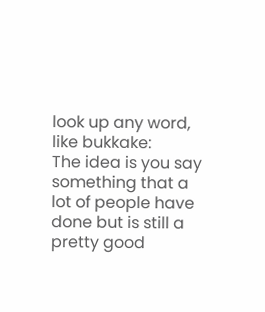look up any word, like bukkake:
The idea is you say something that a lot of people have done but is still a pretty good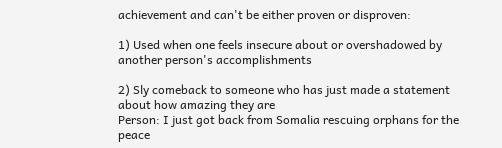achievement and can't be either proven or disproven:

1) Used when one feels insecure about or overshadowed by another person's accomplishments

2) Sly comeback to someone who has just made a statement about how amazing they are
Person: I just got back from Somalia rescuing orphans for the peace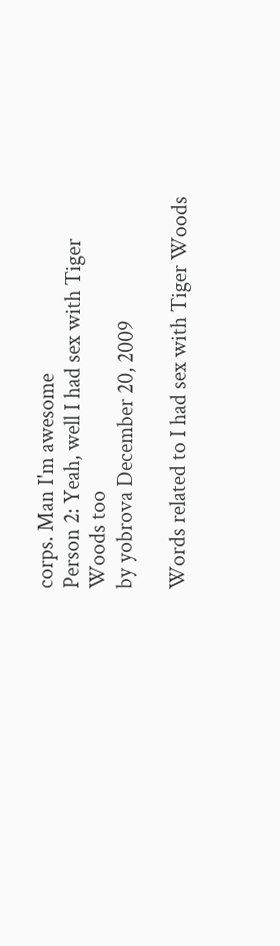corps. Man I'm awesome
Person 2: Yeah, well I had sex with Tiger Woods too
by yobrova December 20, 2009

Words related to I had sex with Tiger Woods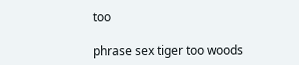too

phrase sex tiger too woods